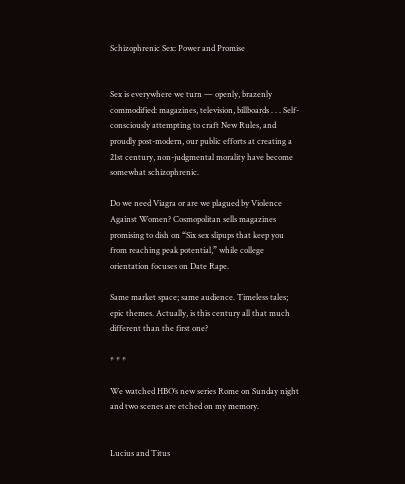Schizophrenic Sex: Power and Promise


Sex is everywhere we turn — openly, brazenly commodified: magazines, television, billboards . . . Self-consciously attempting to craft New Rules, and proudly post-modern, our public efforts at creating a 21st century, non-judgmental morality have become somewhat schizophrenic.

Do we need Viagra or are we plagued by Violence Against Women? Cosmopolitan sells magazines promising to dish on “Six sex slipups that keep you from reaching peak potential,” while college orientation focuses on Date Rape.

Same market space; same audience. Timeless tales; epic themes. Actually, is this century all that much different than the first one?

* * *

We watched HBO’s new series Rome on Sunday night and two scenes are etched on my memory.


Lucius and Titus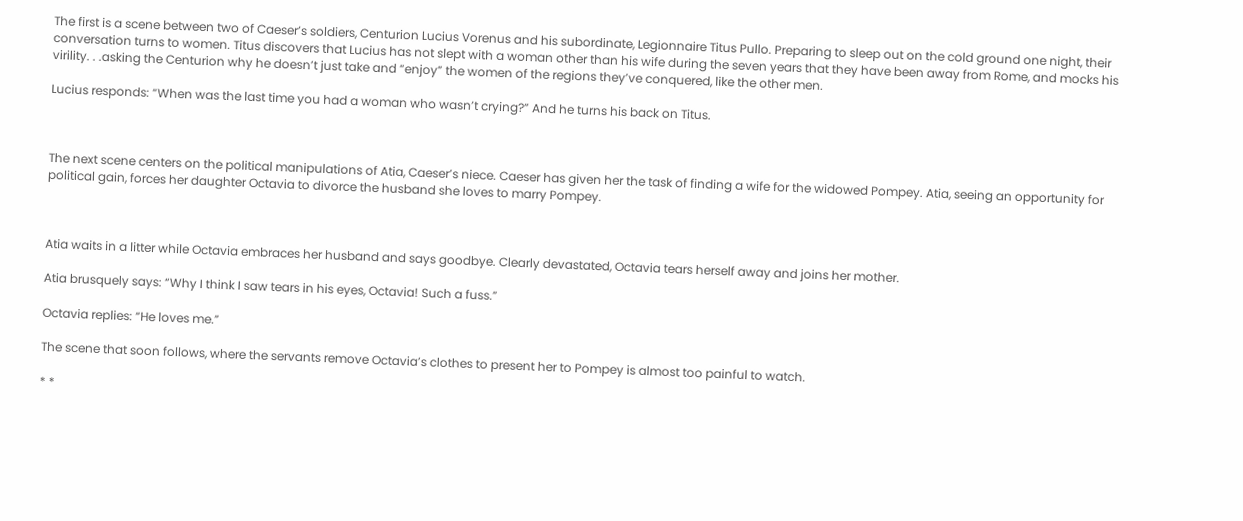The first is a scene between two of Caeser’s soldiers, Centurion Lucius Vorenus and his subordinate, Legionnaire Titus Pullo. Preparing to sleep out on the cold ground one night, their conversation turns to women. Titus discovers that Lucius has not slept with a woman other than his wife during the seven years that they have been away from Rome, and mocks his virility. . .asking the Centurion why he doesn’t just take and “enjoy” the women of the regions they’ve conquered, like the other men.

Lucius responds: “When was the last time you had a woman who wasn’t crying?” And he turns his back on Titus.



The next scene centers on the political manipulations of Atia, Caeser’s niece. Caeser has given her the task of finding a wife for the widowed Pompey. Atia, seeing an opportunity for political gain, forces her daughter Octavia to divorce the husband she loves to marry Pompey.



Atia waits in a litter while Octavia embraces her husband and says goodbye. Clearly devastated, Octavia tears herself away and joins her mother.

Atia brusquely says: “Why I think I saw tears in his eyes, Octavia! Such a fuss.”

Octavia replies: “He loves me.”

The scene that soon follows, where the servants remove Octavia’s clothes to present her to Pompey is almost too painful to watch.

* *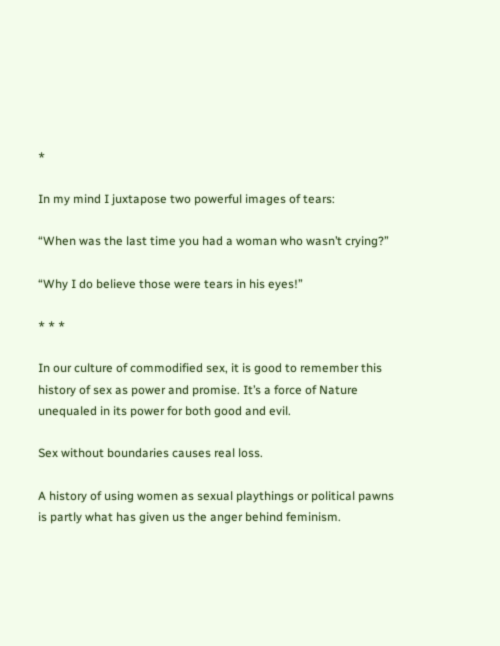*

In my mind I juxtapose two powerful images of tears:

“When was the last time you had a woman who wasn’t crying?”

“Why I do believe those were tears in his eyes!”

* * *

In our culture of commodified sex, it is good to remember this history of sex as power and promise. It’s a force of Nature unequaled in its power for both good and evil.

Sex without boundaries causes real loss.

A history of using women as sexual playthings or political pawns is partly what has given us the anger behind feminism.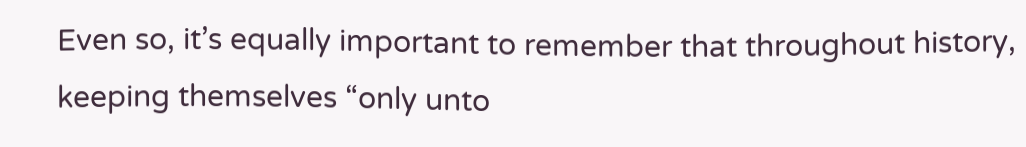Even so, it’s equally important to remember that throughout history, keeping themselves “only unto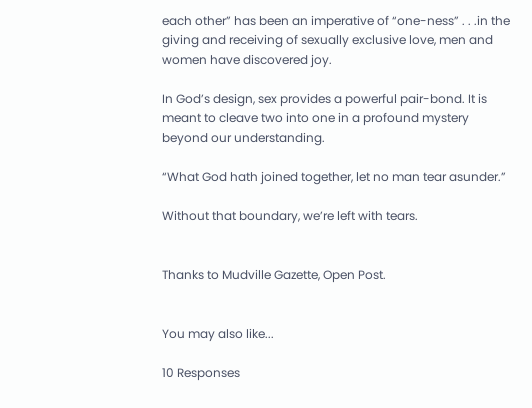each other” has been an imperative of “one-ness” . . .in the giving and receiving of sexually exclusive love, men and women have discovered joy.

In God’s design, sex provides a powerful pair-bond. It is meant to cleave two into one in a profound mystery beyond our understanding.

“What God hath joined together, let no man tear asunder.”

Without that boundary, we’re left with tears.


Thanks to Mudville Gazette, Open Post.


You may also like...

10 Responses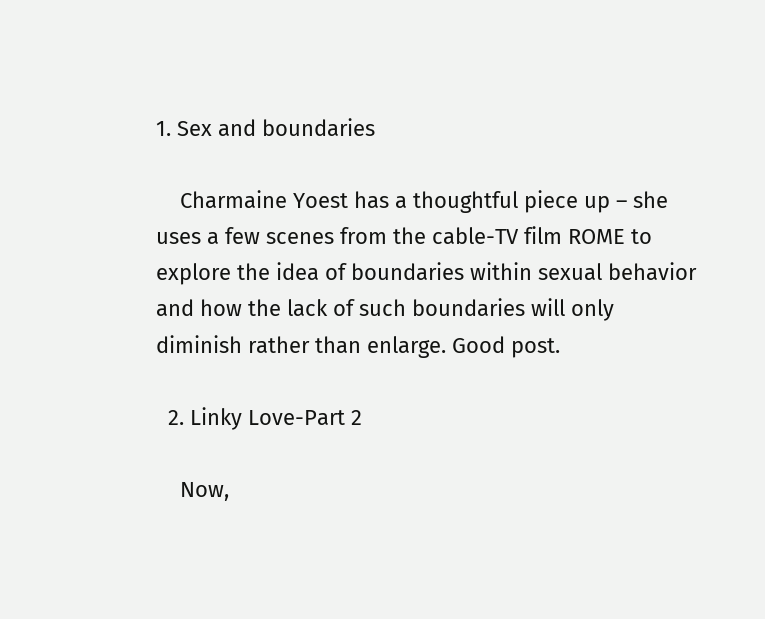1. Sex and boundaries

    Charmaine Yoest has a thoughtful piece up – she uses a few scenes from the cable-TV film ROME to explore the idea of boundaries within sexual behavior and how the lack of such boundaries will only diminish rather than enlarge. Good post.

  2. Linky Love-Part 2

    Now,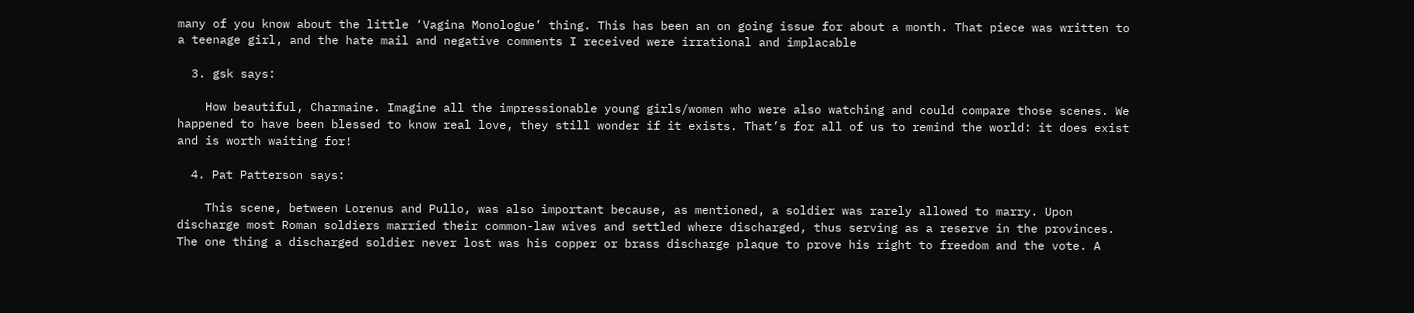many of you know about the little ‘Vagina Monologue’ thing. This has been an on going issue for about a month. That piece was written to a teenage girl, and the hate mail and negative comments I received were irrational and implacable

  3. gsk says:

    How beautiful, Charmaine. Imagine all the impressionable young girls/women who were also watching and could compare those scenes. We happened to have been blessed to know real love, they still wonder if it exists. That’s for all of us to remind the world: it does exist and is worth waiting for!

  4. Pat Patterson says:

    This scene, between Lorenus and Pullo, was also important because, as mentioned, a soldier was rarely allowed to marry. Upon discharge most Roman soldiers married their common-law wives and settled where discharged, thus serving as a reserve in the provinces. The one thing a discharged soldier never lost was his copper or brass discharge plaque to prove his right to freedom and the vote. A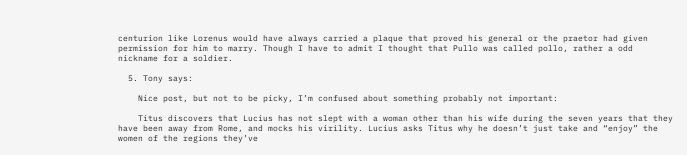centurion like Lorenus would have always carried a plaque that proved his general or the praetor had given permission for him to marry. Though I have to admit I thought that Pullo was called pollo, rather a odd nickname for a soldier.

  5. Tony says:

    Nice post, but not to be picky, I’m confused about something probably not important:

    Titus discovers that Lucius has not slept with a woman other than his wife during the seven years that they have been away from Rome, and mocks his virility. Lucius asks Titus why he doesn’t just take and “enjoy” the women of the regions they’ve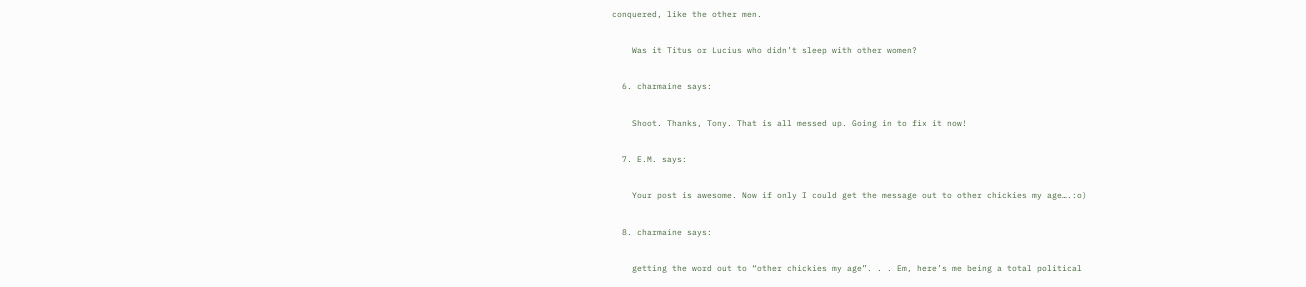conquered, like the other men.

    Was it Titus or Lucius who didn’t sleep with other women?

  6. charmaine says:

    Shoot. Thanks, Tony. That is all messed up. Going in to fix it now!

  7. E.M. says:

    Your post is awesome. Now if only I could get the message out to other chickies my age….:o)

  8. charmaine says:

    getting the word out to “other chickies my age”. . . Em, here’s me being a total political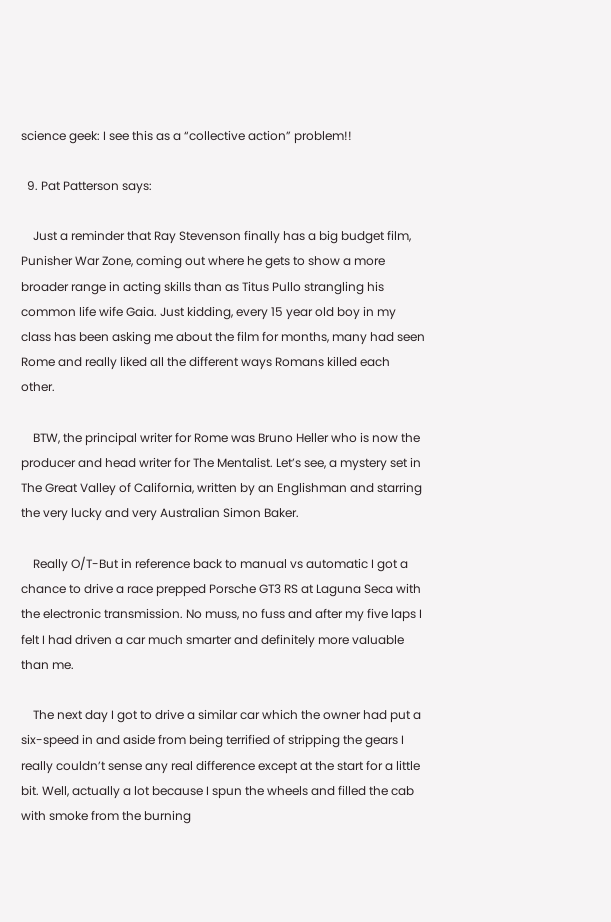science geek: I see this as a “collective action” problem!!

  9. Pat Patterson says:

    Just a reminder that Ray Stevenson finally has a big budget film, Punisher War Zone, coming out where he gets to show a more broader range in acting skills than as Titus Pullo strangling his common life wife Gaia. Just kidding, every 15 year old boy in my class has been asking me about the film for months, many had seen Rome and really liked all the different ways Romans killed each other.

    BTW, the principal writer for Rome was Bruno Heller who is now the producer and head writer for The Mentalist. Let’s see, a mystery set in The Great Valley of California, written by an Englishman and starring the very lucky and very Australian Simon Baker.

    Really O/T-But in reference back to manual vs automatic I got a chance to drive a race prepped Porsche GT3 RS at Laguna Seca with the electronic transmission. No muss, no fuss and after my five laps I felt I had driven a car much smarter and definitely more valuable than me.

    The next day I got to drive a similar car which the owner had put a six-speed in and aside from being terrified of stripping the gears I really couldn’t sense any real difference except at the start for a little bit. Well, actually a lot because I spun the wheels and filled the cab with smoke from the burning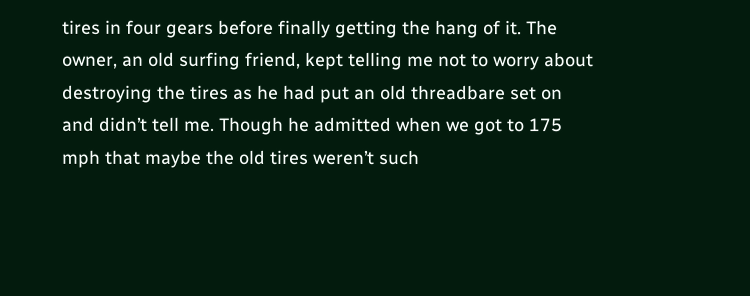tires in four gears before finally getting the hang of it. The owner, an old surfing friend, kept telling me not to worry about destroying the tires as he had put an old threadbare set on and didn’t tell me. Though he admitted when we got to 175 mph that maybe the old tires weren’t such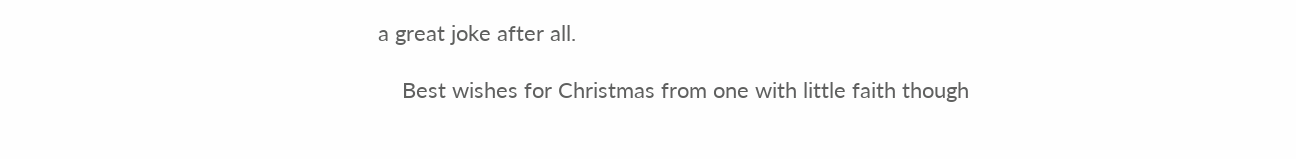a great joke after all.

    Best wishes for Christmas from one with little faith though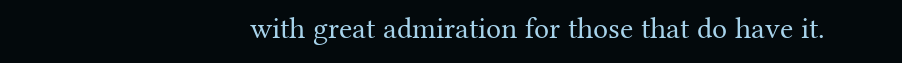with great admiration for those that do have it.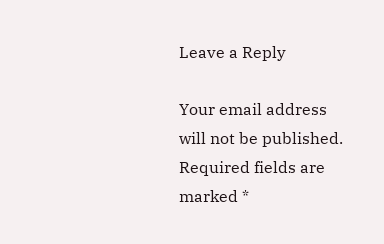Leave a Reply

Your email address will not be published. Required fields are marked *